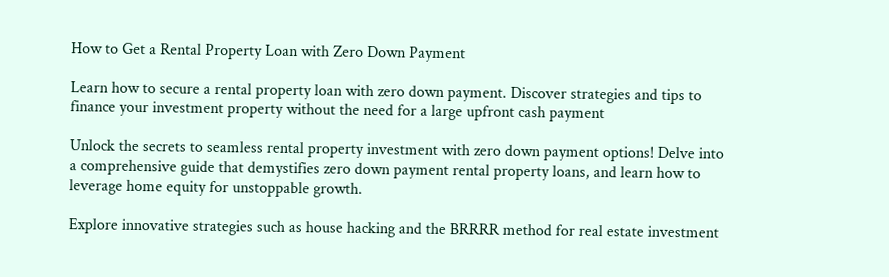How to Get a Rental Property Loan with Zero Down Payment

Learn how to secure a rental property loan with zero down payment. Discover strategies and tips to finance your investment property without the need for a large upfront cash payment

Unlock the secrets to seamless rental property investment with zero down payment options! Delve into a comprehensive guide that demystifies zero down payment rental property loans, and learn how to leverage home equity for unstoppable growth.

Explore innovative strategies such as house hacking and the BRRRR method for real estate investment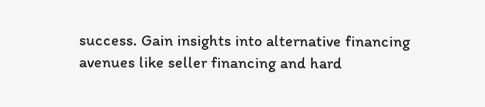success. Gain insights into alternative financing avenues like seller financing and hard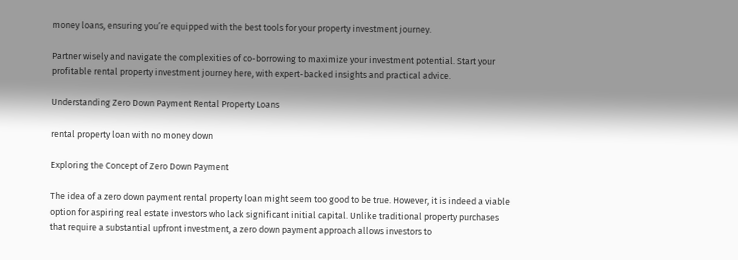money loans, ensuring you’re equipped with the best tools for your property investment journey.

Partner wisely and navigate the complexities of co-borrowing to maximize your investment potential. Start your profitable rental property investment journey here, with expert-backed insights and practical advice.

Understanding Zero Down Payment Rental Property Loans

rental property loan with no money down

Exploring the Concept of Zero Down Payment

The idea of a zero down payment rental property loan might seem too good to be true. However, it is indeed a viable option for aspiring real estate investors who lack significant initial capital. Unlike traditional property purchases that require a substantial upfront investment, a zero down payment approach allows investors to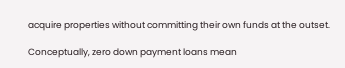acquire properties without committing their own funds at the outset.

Conceptually, zero down payment loans mean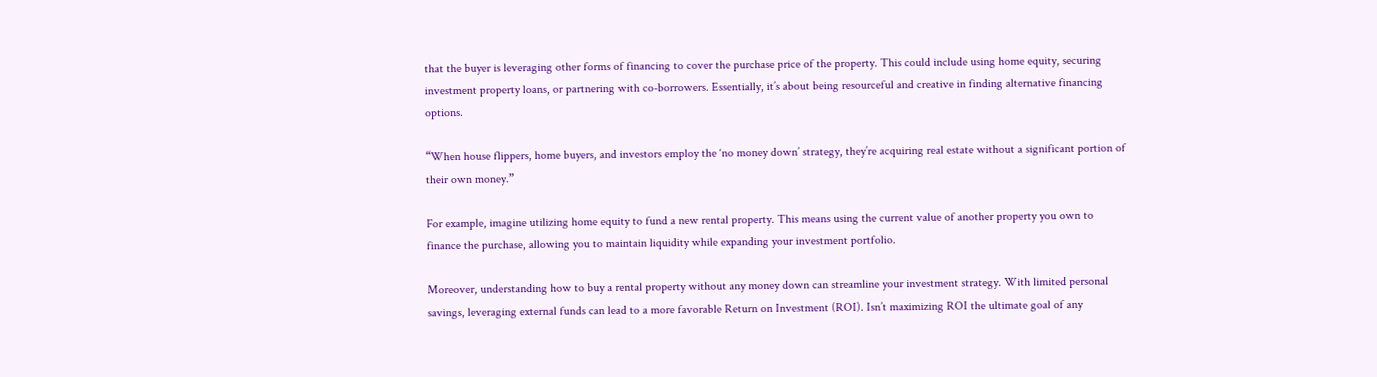that the buyer is leveraging other forms of financing to cover the purchase price of the property. This could include using home equity, securing investment property loans, or partnering with co-borrowers. Essentially, it’s about being resourceful and creative in finding alternative financing options.

“When house flippers, home buyers, and investors employ the ‘no money down’ strategy, they’re acquiring real estate without a significant portion of their own money.”

For example, imagine utilizing home equity to fund a new rental property. This means using the current value of another property you own to finance the purchase, allowing you to maintain liquidity while expanding your investment portfolio.

Moreover, understanding how to buy a rental property without any money down can streamline your investment strategy. With limited personal savings, leveraging external funds can lead to a more favorable Return on Investment (ROI). Isn’t maximizing ROI the ultimate goal of any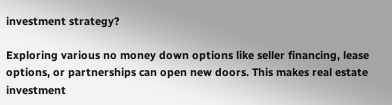investment strategy?

Exploring various no money down options like seller financing, lease options, or partnerships can open new doors. This makes real estate investment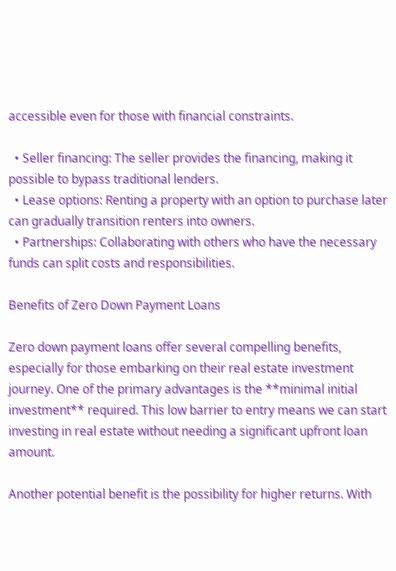accessible even for those with financial constraints.

  • Seller financing: The seller provides the financing, making it possible to bypass traditional lenders.
  • Lease options: Renting a property with an option to purchase later can gradually transition renters into owners.
  • Partnerships: Collaborating with others who have the necessary funds can split costs and responsibilities.

Benefits of Zero Down Payment Loans

Zero down payment loans offer several compelling benefits, especially for those embarking on their real estate investment journey. One of the primary advantages is the **minimal initial investment** required. This low barrier to entry means we can start investing in real estate without needing a significant upfront loan amount.

Another potential benefit is the possibility for higher returns. With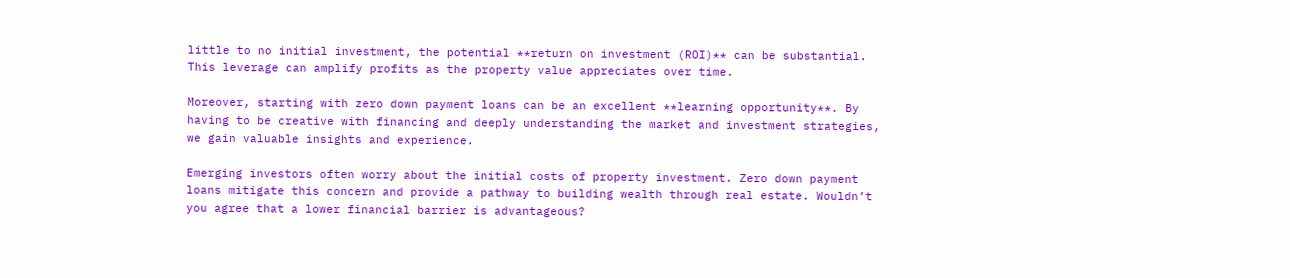little to no initial investment, the potential **return on investment (ROI)** can be substantial. This leverage can amplify profits as the property value appreciates over time.

Moreover, starting with zero down payment loans can be an excellent **learning opportunity**. By having to be creative with financing and deeply understanding the market and investment strategies, we gain valuable insights and experience.

Emerging investors often worry about the initial costs of property investment. Zero down payment loans mitigate this concern and provide a pathway to building wealth through real estate. Wouldn’t you agree that a lower financial barrier is advantageous?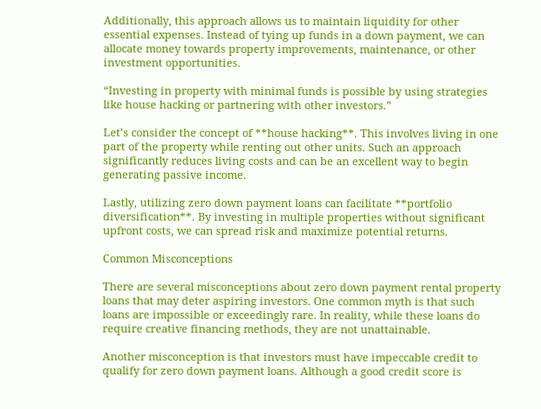Additionally, this approach allows us to maintain liquidity for other essential expenses. Instead of tying up funds in a down payment, we can allocate money towards property improvements, maintenance, or other investment opportunities.

“Investing in property with minimal funds is possible by using strategies like house hacking or partnering with other investors.”

Let’s consider the concept of **house hacking**. This involves living in one part of the property while renting out other units. Such an approach significantly reduces living costs and can be an excellent way to begin generating passive income.

Lastly, utilizing zero down payment loans can facilitate **portfolio diversification**. By investing in multiple properties without significant upfront costs, we can spread risk and maximize potential returns.

Common Misconceptions

There are several misconceptions about zero down payment rental property loans that may deter aspiring investors. One common myth is that such loans are impossible or exceedingly rare. In reality, while these loans do require creative financing methods, they are not unattainable.

Another misconception is that investors must have impeccable credit to qualify for zero down payment loans. Although a good credit score is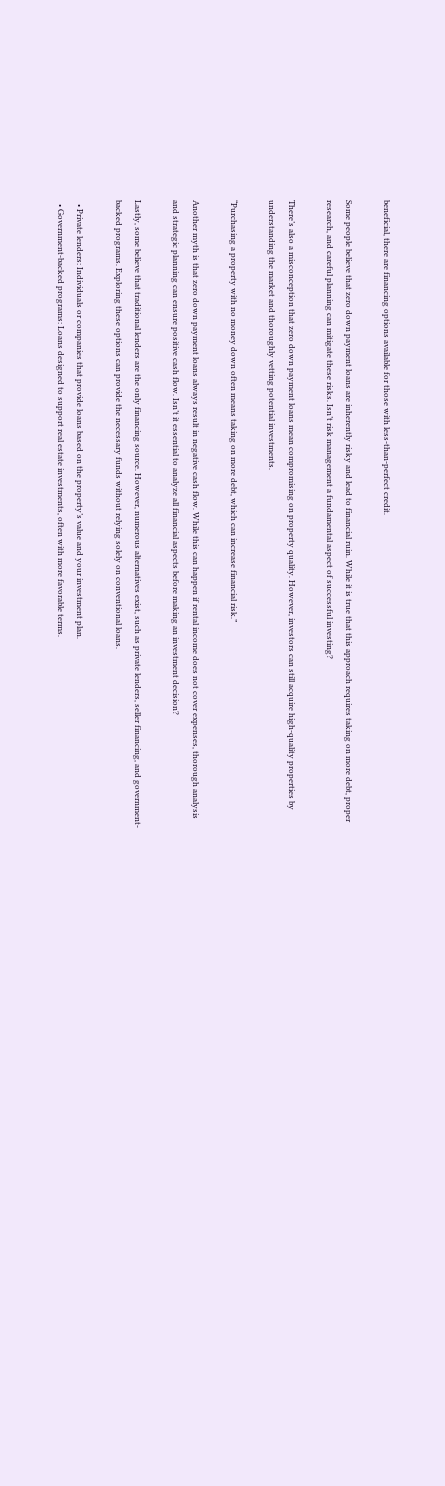beneficial, there are financing options available for those with less-than-perfect credit.

Some people believe that zero down payment loans are inherently risky and lead to financial ruin. While it is true that this approach requires taking on more debt, proper research, and careful planning can mitigate these risks. Isn’t risk management a fundamental aspect of successful investing?

There’s also a misconception that zero down payment loans mean compromising on property quality. However, investors can still acquire high-quality properties by understanding the market and thoroughly vetting potential investments.

“Purchasing a property with no money down often means taking on more debt, which can increase financial risk.”

Another myth is that zero down payment loans always result in negative cash flow. While this can happen if rental income does not cover expenses, thorough analysis and strategic planning can ensure positive cash flow. Isn’t it essential to analyze all financial aspects before making an investment decision?

Lastly, some believe that traditional lenders are the only financing source. However, numerous alternatives exist, such as private lenders, seller financing, and government-backed programs. Exploring these options can provide the necessary funds without relying solely on conventional loans.

  • Private lenders: Individuals or companies that provide loans based on the property’s value and your investment plan.
  • Government-backed programs: Loans designed to support real estate investments, often with more favorable terms.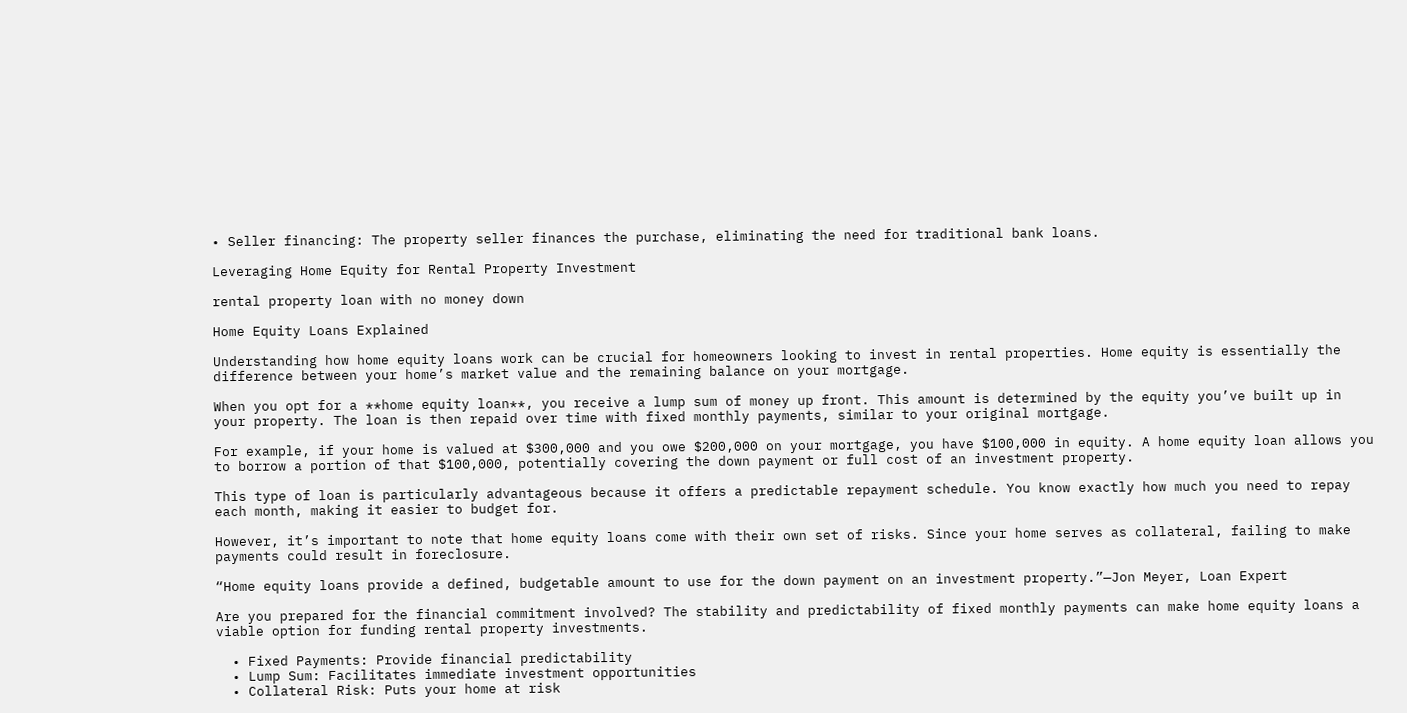• Seller financing: The property seller finances the purchase, eliminating the need for traditional bank loans.

Leveraging Home Equity for Rental Property Investment

rental property loan with no money down

Home Equity Loans Explained

Understanding how home equity loans work can be crucial for homeowners looking to invest in rental properties. Home equity is essentially the difference between your home’s market value and the remaining balance on your mortgage.

When you opt for a **home equity loan**, you receive a lump sum of money up front. This amount is determined by the equity you’ve built up in your property. The loan is then repaid over time with fixed monthly payments, similar to your original mortgage.

For example, if your home is valued at $300,000 and you owe $200,000 on your mortgage, you have $100,000 in equity. A home equity loan allows you to borrow a portion of that $100,000, potentially covering the down payment or full cost of an investment property.

This type of loan is particularly advantageous because it offers a predictable repayment schedule. You know exactly how much you need to repay each month, making it easier to budget for.

However, it’s important to note that home equity loans come with their own set of risks. Since your home serves as collateral, failing to make payments could result in foreclosure.

“Home equity loans provide a defined, budgetable amount to use for the down payment on an investment property.”—Jon Meyer, Loan Expert

Are you prepared for the financial commitment involved? The stability and predictability of fixed monthly payments can make home equity loans a viable option for funding rental property investments.

  • Fixed Payments: Provide financial predictability
  • Lump Sum: Facilitates immediate investment opportunities
  • Collateral Risk: Puts your home at risk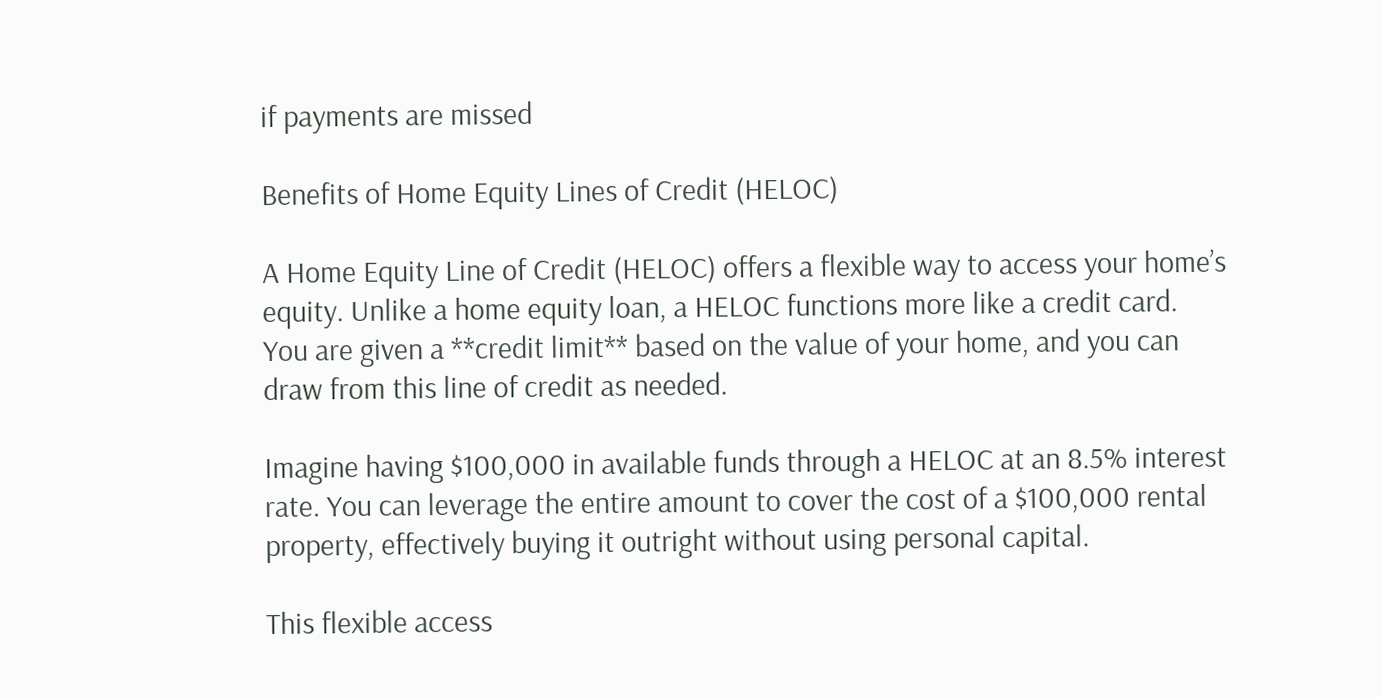if payments are missed

Benefits of Home Equity Lines of Credit (HELOC)

A Home Equity Line of Credit (HELOC) offers a flexible way to access your home’s equity. Unlike a home equity loan, a HELOC functions more like a credit card. You are given a **credit limit** based on the value of your home, and you can draw from this line of credit as needed.

Imagine having $100,000 in available funds through a HELOC at an 8.5% interest rate. You can leverage the entire amount to cover the cost of a $100,000 rental property, effectively buying it outright without using personal capital.

This flexible access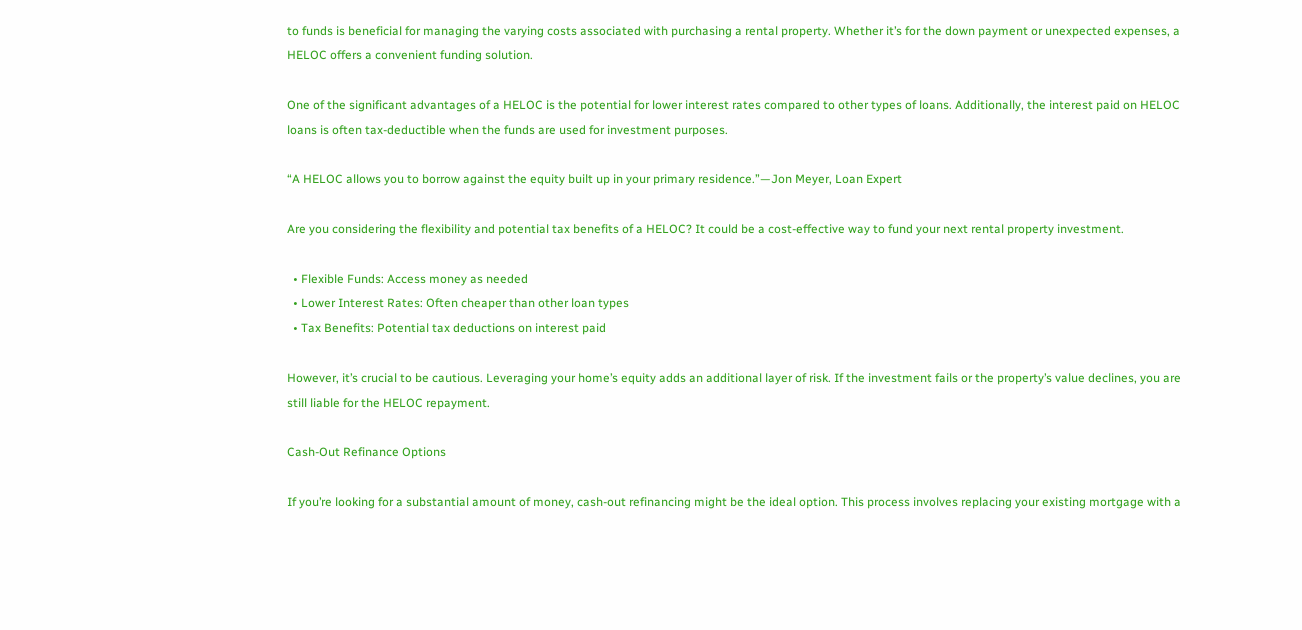to funds is beneficial for managing the varying costs associated with purchasing a rental property. Whether it’s for the down payment or unexpected expenses, a HELOC offers a convenient funding solution.

One of the significant advantages of a HELOC is the potential for lower interest rates compared to other types of loans. Additionally, the interest paid on HELOC loans is often tax-deductible when the funds are used for investment purposes.

“A HELOC allows you to borrow against the equity built up in your primary residence.”—Jon Meyer, Loan Expert

Are you considering the flexibility and potential tax benefits of a HELOC? It could be a cost-effective way to fund your next rental property investment.

  • Flexible Funds: Access money as needed
  • Lower Interest Rates: Often cheaper than other loan types
  • Tax Benefits: Potential tax deductions on interest paid

However, it’s crucial to be cautious. Leveraging your home’s equity adds an additional layer of risk. If the investment fails or the property’s value declines, you are still liable for the HELOC repayment.

Cash-Out Refinance Options

If you’re looking for a substantial amount of money, cash-out refinancing might be the ideal option. This process involves replacing your existing mortgage with a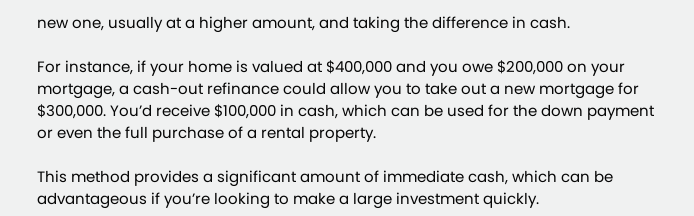new one, usually at a higher amount, and taking the difference in cash.

For instance, if your home is valued at $400,000 and you owe $200,000 on your mortgage, a cash-out refinance could allow you to take out a new mortgage for $300,000. You’d receive $100,000 in cash, which can be used for the down payment or even the full purchase of a rental property.

This method provides a significant amount of immediate cash, which can be advantageous if you’re looking to make a large investment quickly.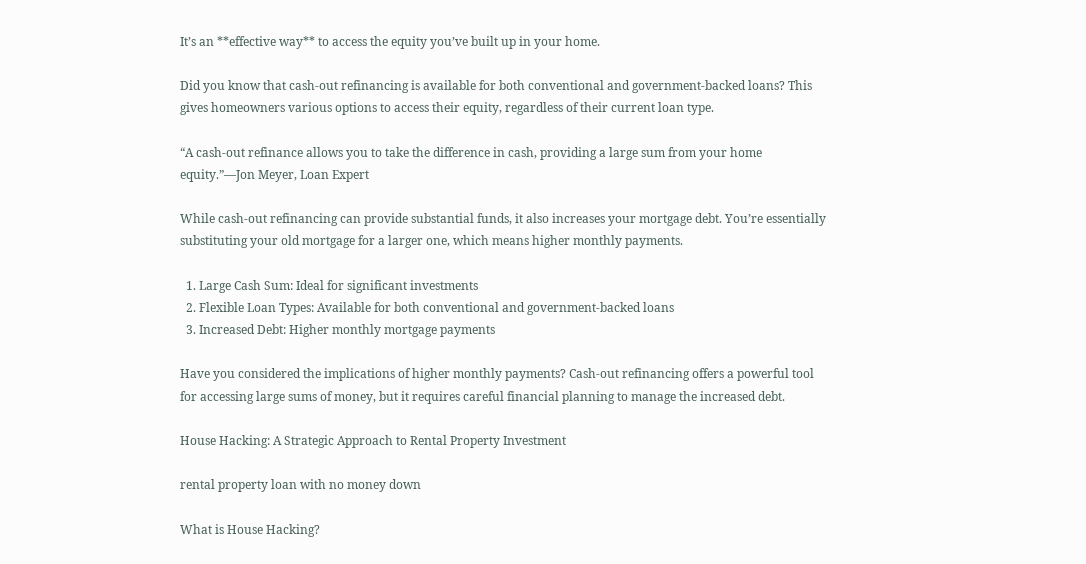It’s an **effective way** to access the equity you’ve built up in your home.

Did you know that cash-out refinancing is available for both conventional and government-backed loans? This gives homeowners various options to access their equity, regardless of their current loan type.

“A cash-out refinance allows you to take the difference in cash, providing a large sum from your home equity.”—Jon Meyer, Loan Expert

While cash-out refinancing can provide substantial funds, it also increases your mortgage debt. You’re essentially substituting your old mortgage for a larger one, which means higher monthly payments.

  1. Large Cash Sum: Ideal for significant investments
  2. Flexible Loan Types: Available for both conventional and government-backed loans
  3. Increased Debt: Higher monthly mortgage payments

Have you considered the implications of higher monthly payments? Cash-out refinancing offers a powerful tool for accessing large sums of money, but it requires careful financial planning to manage the increased debt.

House Hacking: A Strategic Approach to Rental Property Investment

rental property loan with no money down

What is House Hacking?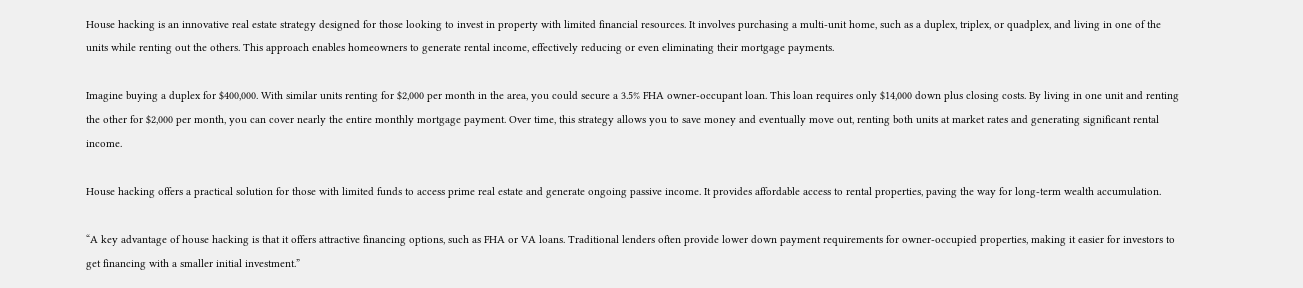House hacking is an innovative real estate strategy designed for those looking to invest in property with limited financial resources. It involves purchasing a multi-unit home, such as a duplex, triplex, or quadplex, and living in one of the units while renting out the others. This approach enables homeowners to generate rental income, effectively reducing or even eliminating their mortgage payments.

Imagine buying a duplex for $400,000. With similar units renting for $2,000 per month in the area, you could secure a 3.5% FHA owner-occupant loan. This loan requires only $14,000 down plus closing costs. By living in one unit and renting the other for $2,000 per month, you can cover nearly the entire monthly mortgage payment. Over time, this strategy allows you to save money and eventually move out, renting both units at market rates and generating significant rental income.

House hacking offers a practical solution for those with limited funds to access prime real estate and generate ongoing passive income. It provides affordable access to rental properties, paving the way for long-term wealth accumulation.

“A key advantage of house hacking is that it offers attractive financing options, such as FHA or VA loans. Traditional lenders often provide lower down payment requirements for owner-occupied properties, making it easier for investors to get financing with a smaller initial investment.”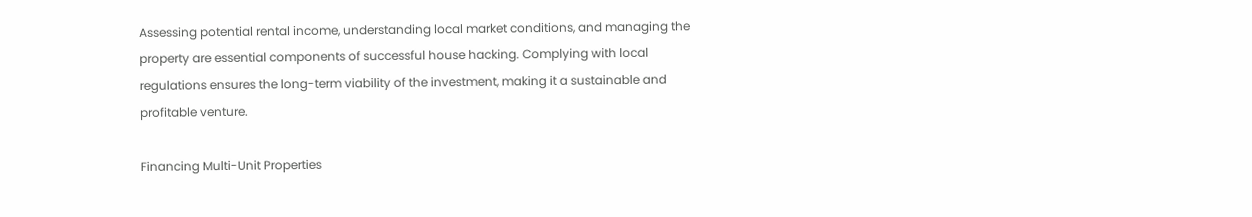Assessing potential rental income, understanding local market conditions, and managing the property are essential components of successful house hacking. Complying with local regulations ensures the long-term viability of the investment, making it a sustainable and profitable venture.

Financing Multi-Unit Properties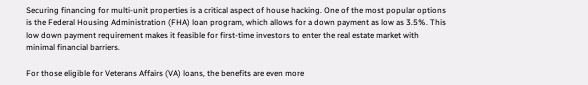Securing financing for multi-unit properties is a critical aspect of house hacking. One of the most popular options is the Federal Housing Administration (FHA) loan program, which allows for a down payment as low as 3.5%. This low down payment requirement makes it feasible for first-time investors to enter the real estate market with minimal financial barriers.

For those eligible for Veterans Affairs (VA) loans, the benefits are even more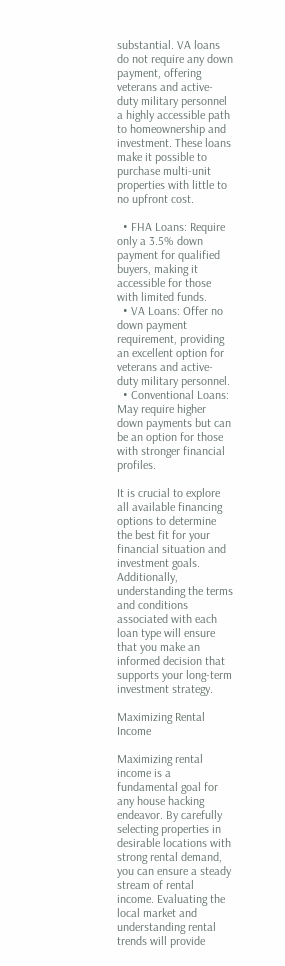substantial. VA loans do not require any down payment, offering veterans and active-duty military personnel a highly accessible path to homeownership and investment. These loans make it possible to purchase multi-unit properties with little to no upfront cost.

  • FHA Loans: Require only a 3.5% down payment for qualified buyers, making it accessible for those with limited funds.
  • VA Loans: Offer no down payment requirement, providing an excellent option for veterans and active-duty military personnel.
  • Conventional Loans: May require higher down payments but can be an option for those with stronger financial profiles.

It is crucial to explore all available financing options to determine the best fit for your financial situation and investment goals. Additionally, understanding the terms and conditions associated with each loan type will ensure that you make an informed decision that supports your long-term investment strategy.

Maximizing Rental Income

Maximizing rental income is a fundamental goal for any house hacking endeavor. By carefully selecting properties in desirable locations with strong rental demand, you can ensure a steady stream of rental income. Evaluating the local market and understanding rental trends will provide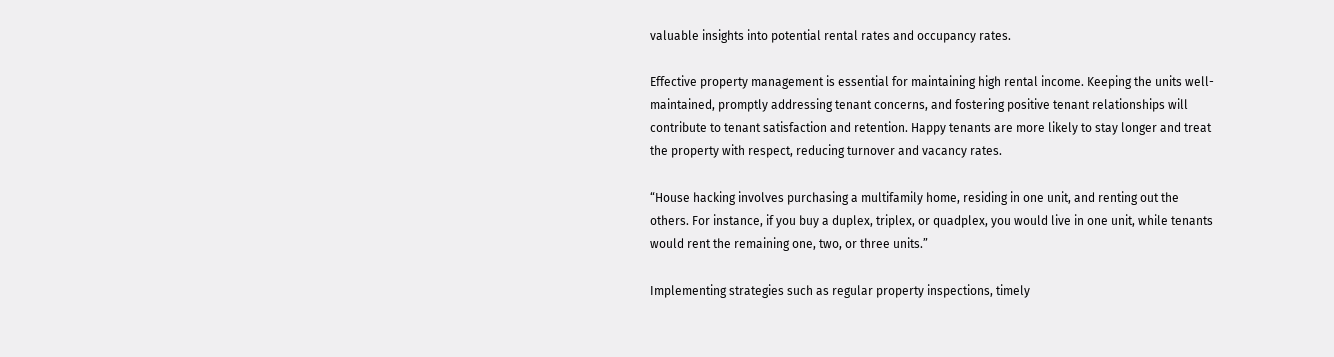valuable insights into potential rental rates and occupancy rates.

Effective property management is essential for maintaining high rental income. Keeping the units well-maintained, promptly addressing tenant concerns, and fostering positive tenant relationships will contribute to tenant satisfaction and retention. Happy tenants are more likely to stay longer and treat the property with respect, reducing turnover and vacancy rates.

“House hacking involves purchasing a multifamily home, residing in one unit, and renting out the others. For instance, if you buy a duplex, triplex, or quadplex, you would live in one unit, while tenants would rent the remaining one, two, or three units.”

Implementing strategies such as regular property inspections, timely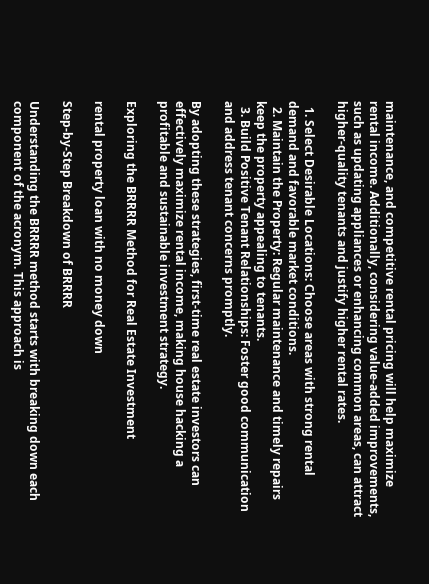maintenance, and competitive rental pricing will help maximize rental income. Additionally, considering value-added improvements, such as updating appliances or enhancing common areas, can attract higher-quality tenants and justify higher rental rates.

  1. Select Desirable Locations: Choose areas with strong rental demand and favorable market conditions.
  2. Maintain the Property: Regular maintenance and timely repairs keep the property appealing to tenants.
  3. Build Positive Tenant Relationships: Foster good communication and address tenant concerns promptly.

By adopting these strategies, first-time real estate investors can effectively maximize rental income, making house hacking a profitable and sustainable investment strategy.

Exploring the BRRRR Method for Real Estate Investment

rental property loan with no money down

Step-by-Step Breakdown of BRRRR

Understanding the BRRRR method starts with breaking down each component of the acronym. This approach is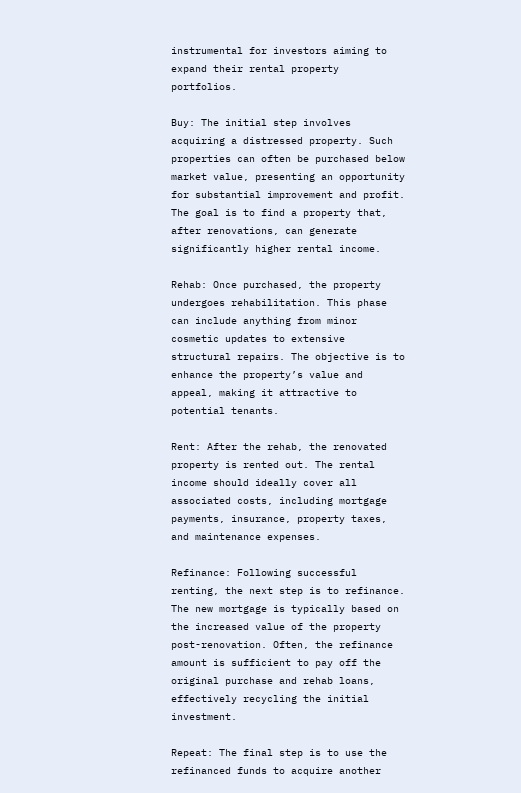instrumental for investors aiming to expand their rental property portfolios.

Buy: The initial step involves acquiring a distressed property. Such properties can often be purchased below market value, presenting an opportunity for substantial improvement and profit. The goal is to find a property that, after renovations, can generate significantly higher rental income.

Rehab: Once purchased, the property undergoes rehabilitation. This phase can include anything from minor cosmetic updates to extensive structural repairs. The objective is to enhance the property’s value and appeal, making it attractive to potential tenants.

Rent: After the rehab, the renovated property is rented out. The rental income should ideally cover all associated costs, including mortgage payments, insurance, property taxes, and maintenance expenses.

Refinance: Following successful renting, the next step is to refinance. The new mortgage is typically based on the increased value of the property post-renovation. Often, the refinance amount is sufficient to pay off the original purchase and rehab loans, effectively recycling the initial investment.

Repeat: The final step is to use the refinanced funds to acquire another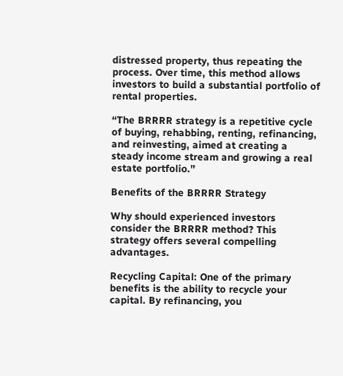distressed property, thus repeating the process. Over time, this method allows investors to build a substantial portfolio of rental properties.

“The BRRRR strategy is a repetitive cycle of buying, rehabbing, renting, refinancing, and reinvesting, aimed at creating a steady income stream and growing a real estate portfolio.”

Benefits of the BRRRR Strategy

Why should experienced investors consider the BRRRR method? This strategy offers several compelling advantages.

Recycling Capital: One of the primary benefits is the ability to recycle your capital. By refinancing, you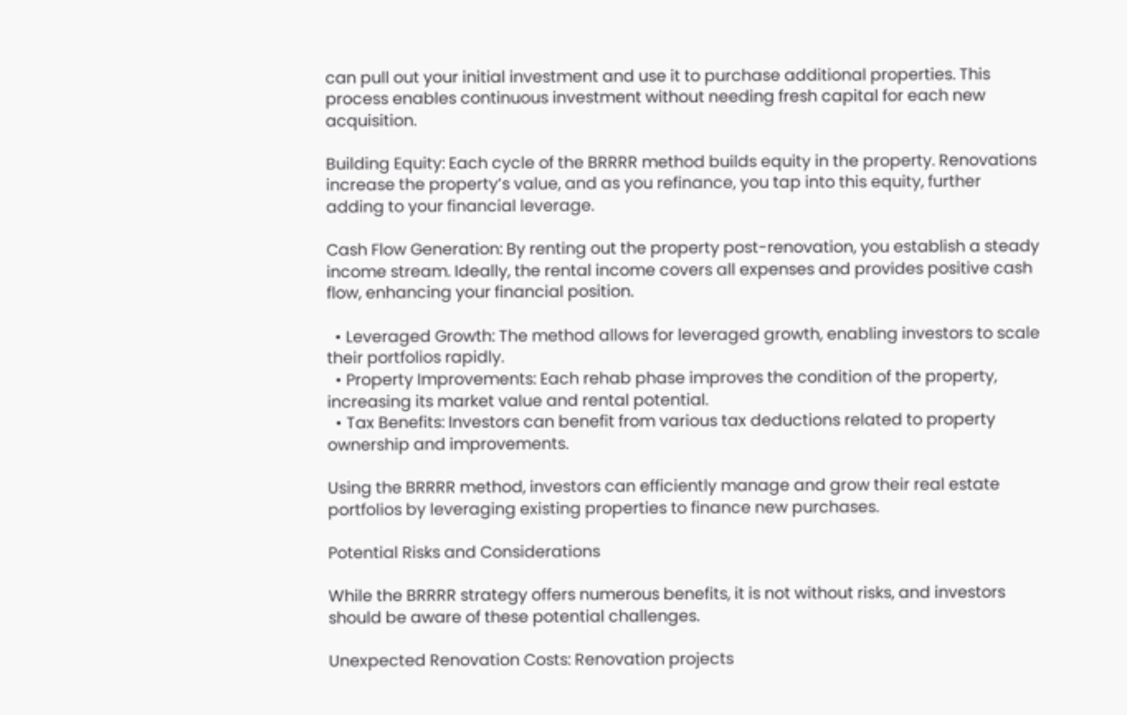can pull out your initial investment and use it to purchase additional properties. This process enables continuous investment without needing fresh capital for each new acquisition.

Building Equity: Each cycle of the BRRRR method builds equity in the property. Renovations increase the property’s value, and as you refinance, you tap into this equity, further adding to your financial leverage.

Cash Flow Generation: By renting out the property post-renovation, you establish a steady income stream. Ideally, the rental income covers all expenses and provides positive cash flow, enhancing your financial position.

  • Leveraged Growth: The method allows for leveraged growth, enabling investors to scale their portfolios rapidly.
  • Property Improvements: Each rehab phase improves the condition of the property, increasing its market value and rental potential.
  • Tax Benefits: Investors can benefit from various tax deductions related to property ownership and improvements.

Using the BRRRR method, investors can efficiently manage and grow their real estate portfolios by leveraging existing properties to finance new purchases.

Potential Risks and Considerations

While the BRRRR strategy offers numerous benefits, it is not without risks, and investors should be aware of these potential challenges.

Unexpected Renovation Costs: Renovation projects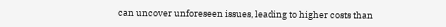can uncover unforeseen issues, leading to higher costs than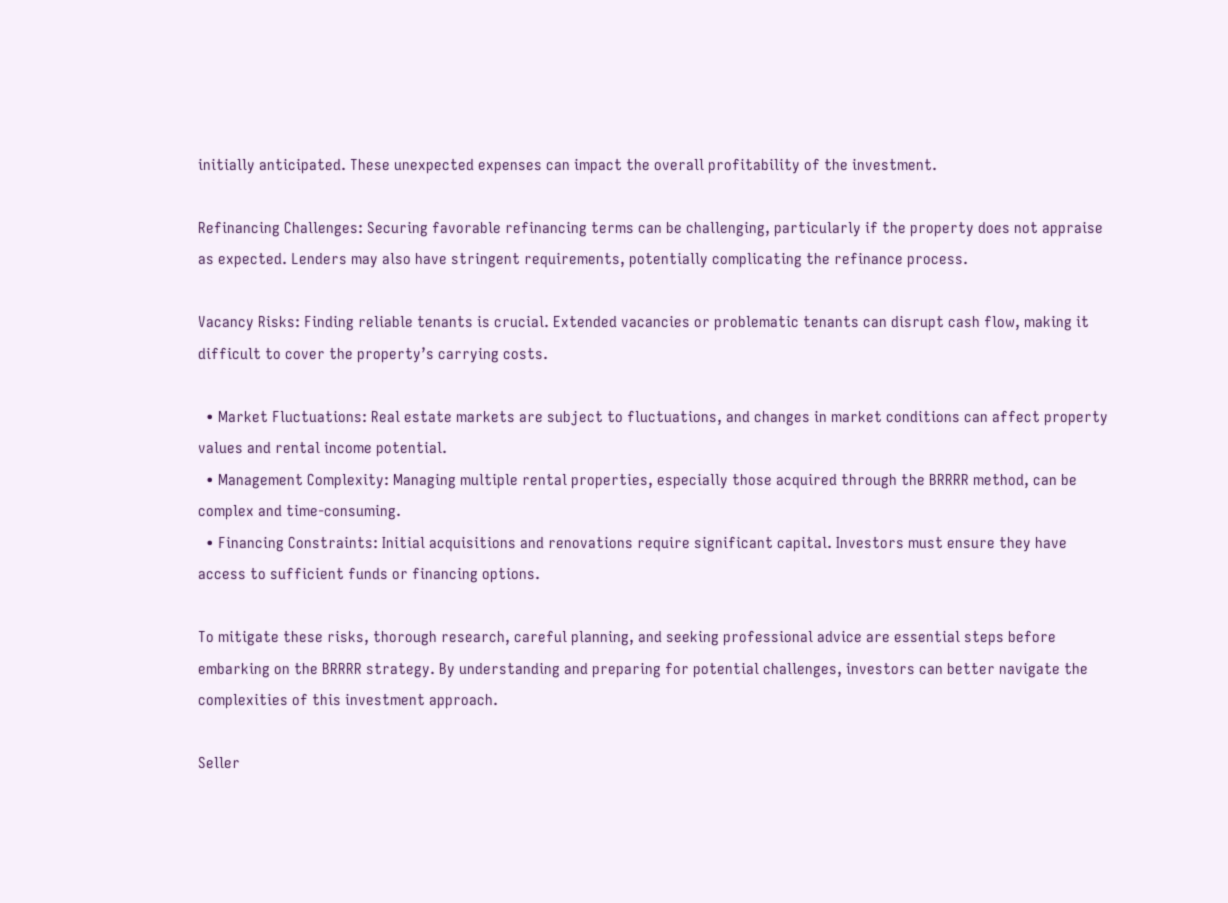initially anticipated. These unexpected expenses can impact the overall profitability of the investment.

Refinancing Challenges: Securing favorable refinancing terms can be challenging, particularly if the property does not appraise as expected. Lenders may also have stringent requirements, potentially complicating the refinance process.

Vacancy Risks: Finding reliable tenants is crucial. Extended vacancies or problematic tenants can disrupt cash flow, making it difficult to cover the property’s carrying costs.

  • Market Fluctuations: Real estate markets are subject to fluctuations, and changes in market conditions can affect property values and rental income potential.
  • Management Complexity: Managing multiple rental properties, especially those acquired through the BRRRR method, can be complex and time-consuming.
  • Financing Constraints: Initial acquisitions and renovations require significant capital. Investors must ensure they have access to sufficient funds or financing options.

To mitigate these risks, thorough research, careful planning, and seeking professional advice are essential steps before embarking on the BRRRR strategy. By understanding and preparing for potential challenges, investors can better navigate the complexities of this investment approach.

Seller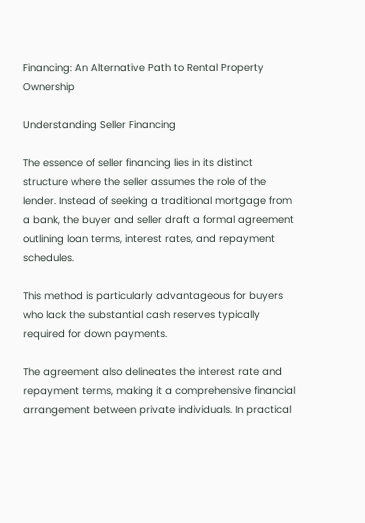Financing: An Alternative Path to Rental Property Ownership

Understanding Seller Financing

The essence of seller financing lies in its distinct structure where the seller assumes the role of the lender. Instead of seeking a traditional mortgage from a bank, the buyer and seller draft a formal agreement outlining loan terms, interest rates, and repayment schedules.

This method is particularly advantageous for buyers who lack the substantial cash reserves typically required for down payments.

The agreement also delineates the interest rate and repayment terms, making it a comprehensive financial arrangement between private individuals. In practical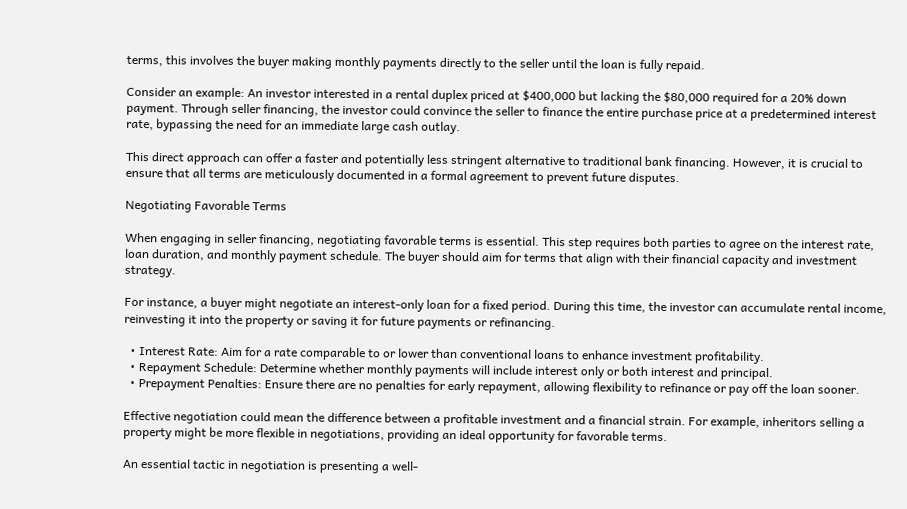terms, this involves the buyer making monthly payments directly to the seller until the loan is fully repaid.

Consider an example: An investor interested in a rental duplex priced at $400,000 but lacking the $80,000 required for a 20% down payment. Through seller financing, the investor could convince the seller to finance the entire purchase price at a predetermined interest rate, bypassing the need for an immediate large cash outlay.

This direct approach can offer a faster and potentially less stringent alternative to traditional bank financing. However, it is crucial to ensure that all terms are meticulously documented in a formal agreement to prevent future disputes.

Negotiating Favorable Terms

When engaging in seller financing, negotiating favorable terms is essential. This step requires both parties to agree on the interest rate, loan duration, and monthly payment schedule. The buyer should aim for terms that align with their financial capacity and investment strategy.

For instance, a buyer might negotiate an interest-only loan for a fixed period. During this time, the investor can accumulate rental income, reinvesting it into the property or saving it for future payments or refinancing.

  • Interest Rate: Aim for a rate comparable to or lower than conventional loans to enhance investment profitability.
  • Repayment Schedule: Determine whether monthly payments will include interest only or both interest and principal.
  • Prepayment Penalties: Ensure there are no penalties for early repayment, allowing flexibility to refinance or pay off the loan sooner.

Effective negotiation could mean the difference between a profitable investment and a financial strain. For example, inheritors selling a property might be more flexible in negotiations, providing an ideal opportunity for favorable terms.

An essential tactic in negotiation is presenting a well-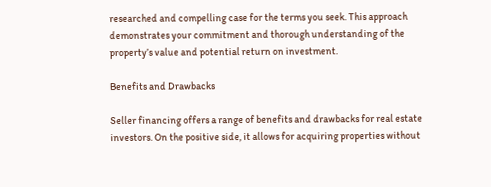researched and compelling case for the terms you seek. This approach demonstrates your commitment and thorough understanding of the property’s value and potential return on investment.

Benefits and Drawbacks

Seller financing offers a range of benefits and drawbacks for real estate investors. On the positive side, it allows for acquiring properties without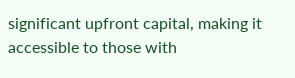significant upfront capital, making it accessible to those with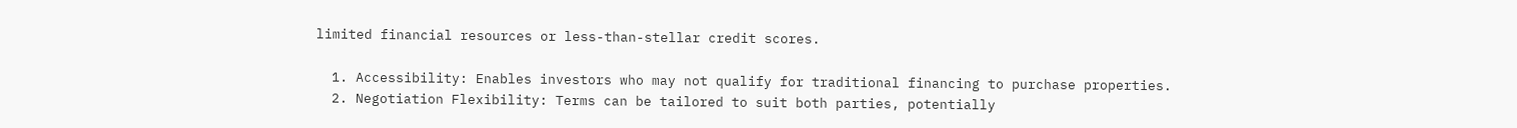limited financial resources or less-than-stellar credit scores.

  1. Accessibility: Enables investors who may not qualify for traditional financing to purchase properties.
  2. Negotiation Flexibility: Terms can be tailored to suit both parties, potentially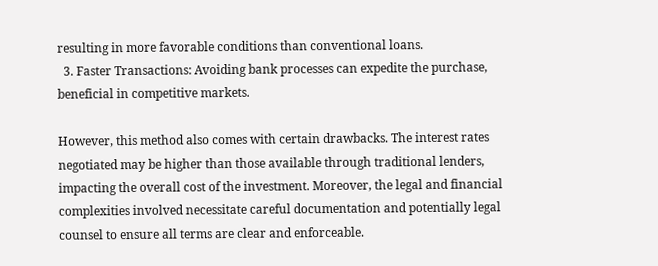resulting in more favorable conditions than conventional loans.
  3. Faster Transactions: Avoiding bank processes can expedite the purchase, beneficial in competitive markets.

However, this method also comes with certain drawbacks. The interest rates negotiated may be higher than those available through traditional lenders, impacting the overall cost of the investment. Moreover, the legal and financial complexities involved necessitate careful documentation and potentially legal counsel to ensure all terms are clear and enforceable.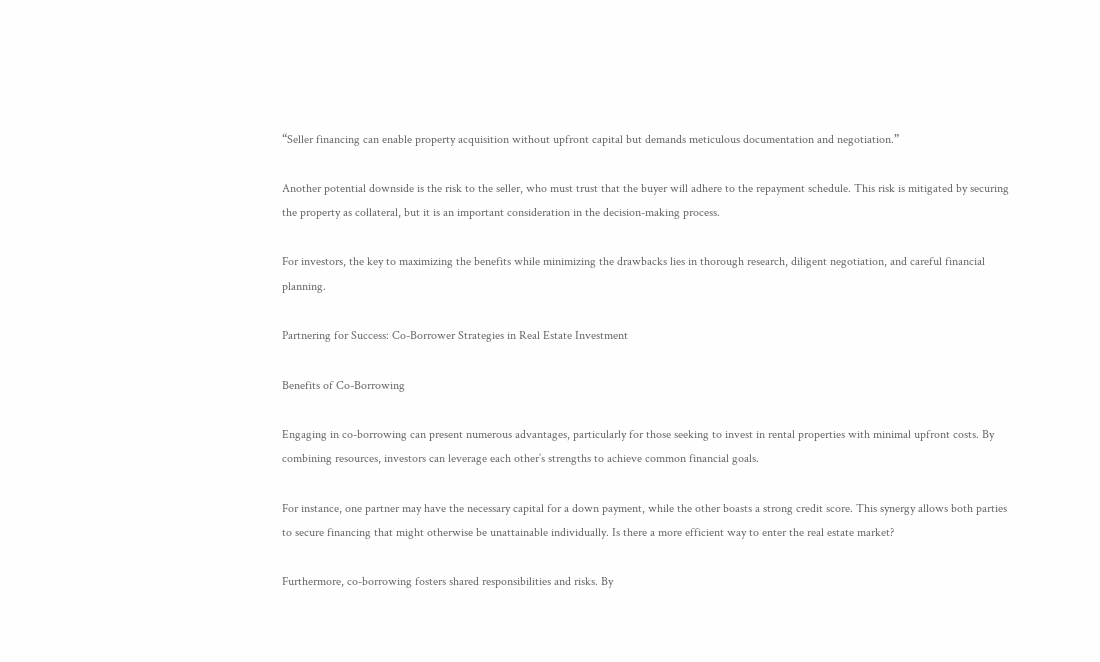“Seller financing can enable property acquisition without upfront capital but demands meticulous documentation and negotiation.”

Another potential downside is the risk to the seller, who must trust that the buyer will adhere to the repayment schedule. This risk is mitigated by securing the property as collateral, but it is an important consideration in the decision-making process.

For investors, the key to maximizing the benefits while minimizing the drawbacks lies in thorough research, diligent negotiation, and careful financial planning.

Partnering for Success: Co-Borrower Strategies in Real Estate Investment

Benefits of Co-Borrowing

Engaging in co-borrowing can present numerous advantages, particularly for those seeking to invest in rental properties with minimal upfront costs. By combining resources, investors can leverage each other’s strengths to achieve common financial goals.

For instance, one partner may have the necessary capital for a down payment, while the other boasts a strong credit score. This synergy allows both parties to secure financing that might otherwise be unattainable individually. Is there a more efficient way to enter the real estate market?

Furthermore, co-borrowing fosters shared responsibilities and risks. By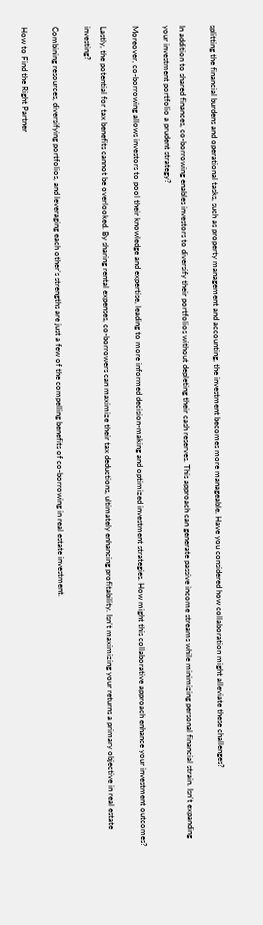splitting the financial burdens and operational tasks, such as property management and accounting, the investment becomes more manageable. Have you considered how collaboration might alleviate these challenges?

In addition to shared finances, co-borrowing enables investors to diversify their portfolios without depleting their cash reserves. This approach can generate passive income streams while minimizing personal financial strain. Isn’t expanding your investment portfolio a prudent strategy?

Moreover, co-borrowing allows investors to pool their knowledge and expertise, leading to more informed decision-making and optimized investment strategies. How might this collaborative approach enhance your investment outcomes?

Lastly, the potential for tax benefits cannot be overlooked. By sharing rental expenses, co-borrowers can maximize their tax deductions, ultimately enhancing profitability. Isn’t maximizing your returns a primary objective in real estate investing?

Combining resources, diversifying portfolios, and leveraging each other’s strengths are just a few of the compelling benefits of co-borrowing in real estate investment.

How to Find the Right Partner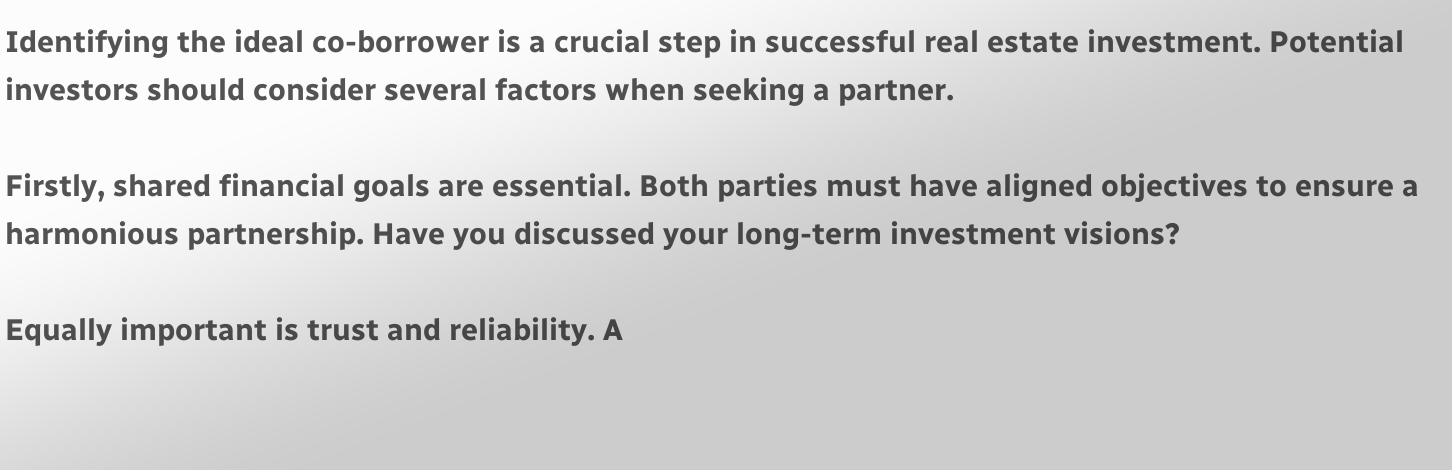Identifying the ideal co-borrower is a crucial step in successful real estate investment. Potential investors should consider several factors when seeking a partner.

Firstly, shared financial goals are essential. Both parties must have aligned objectives to ensure a harmonious partnership. Have you discussed your long-term investment visions?

Equally important is trust and reliability. A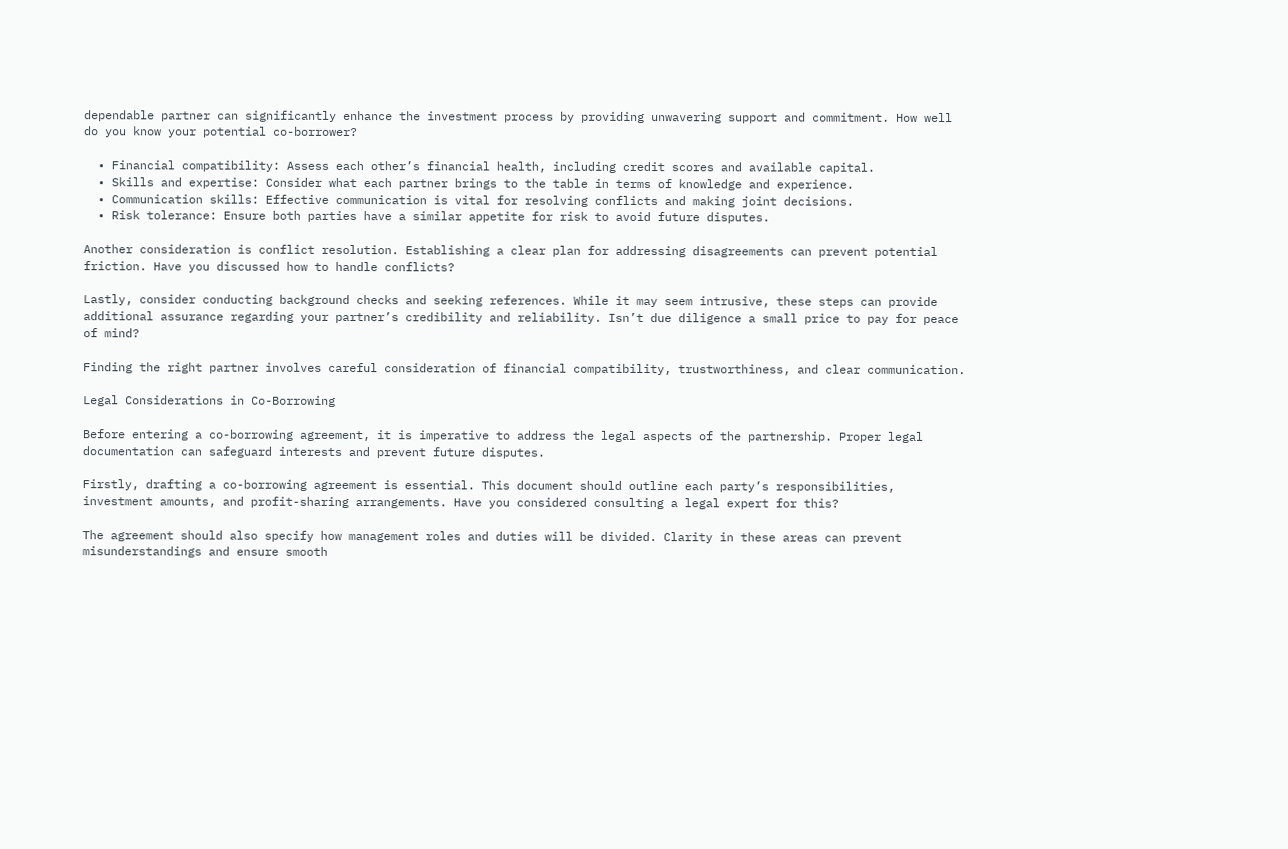dependable partner can significantly enhance the investment process by providing unwavering support and commitment. How well do you know your potential co-borrower?

  • Financial compatibility: Assess each other’s financial health, including credit scores and available capital.
  • Skills and expertise: Consider what each partner brings to the table in terms of knowledge and experience.
  • Communication skills: Effective communication is vital for resolving conflicts and making joint decisions.
  • Risk tolerance: Ensure both parties have a similar appetite for risk to avoid future disputes.

Another consideration is conflict resolution. Establishing a clear plan for addressing disagreements can prevent potential friction. Have you discussed how to handle conflicts?

Lastly, consider conducting background checks and seeking references. While it may seem intrusive, these steps can provide additional assurance regarding your partner’s credibility and reliability. Isn’t due diligence a small price to pay for peace of mind?

Finding the right partner involves careful consideration of financial compatibility, trustworthiness, and clear communication.

Legal Considerations in Co-Borrowing

Before entering a co-borrowing agreement, it is imperative to address the legal aspects of the partnership. Proper legal documentation can safeguard interests and prevent future disputes.

Firstly, drafting a co-borrowing agreement is essential. This document should outline each party’s responsibilities, investment amounts, and profit-sharing arrangements. Have you considered consulting a legal expert for this?

The agreement should also specify how management roles and duties will be divided. Clarity in these areas can prevent misunderstandings and ensure smooth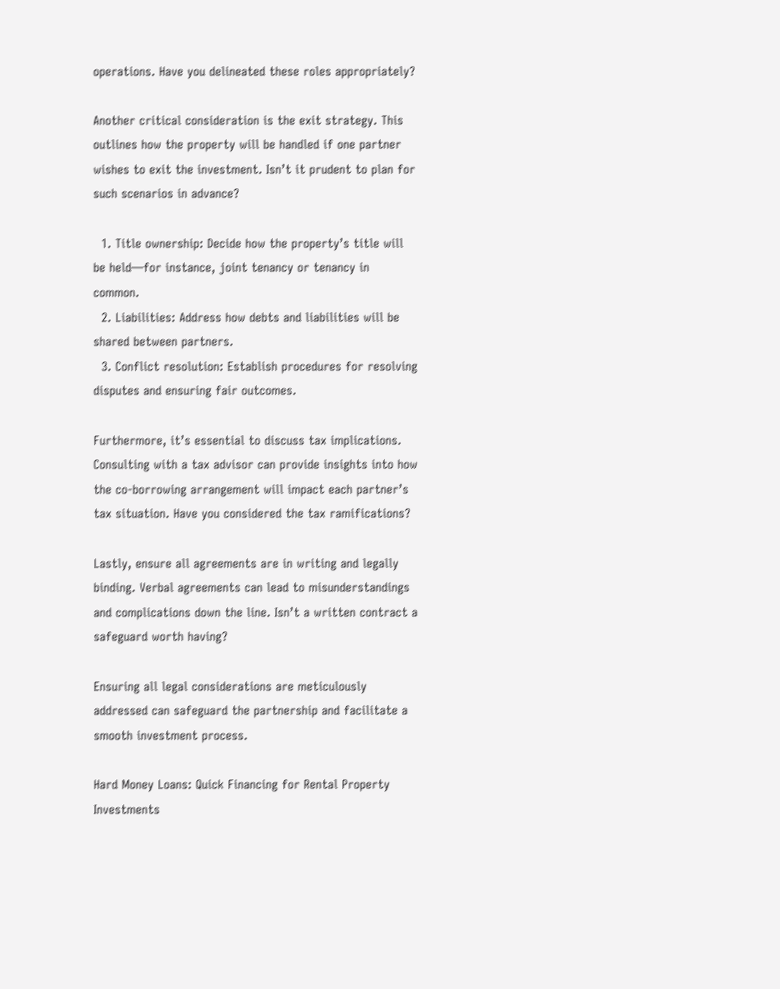operations. Have you delineated these roles appropriately?

Another critical consideration is the exit strategy. This outlines how the property will be handled if one partner wishes to exit the investment. Isn’t it prudent to plan for such scenarios in advance?

  1. Title ownership: Decide how the property’s title will be held—for instance, joint tenancy or tenancy in common.
  2. Liabilities: Address how debts and liabilities will be shared between partners.
  3. Conflict resolution: Establish procedures for resolving disputes and ensuring fair outcomes.

Furthermore, it’s essential to discuss tax implications. Consulting with a tax advisor can provide insights into how the co-borrowing arrangement will impact each partner’s tax situation. Have you considered the tax ramifications?

Lastly, ensure all agreements are in writing and legally binding. Verbal agreements can lead to misunderstandings and complications down the line. Isn’t a written contract a safeguard worth having?

Ensuring all legal considerations are meticulously addressed can safeguard the partnership and facilitate a smooth investment process.

Hard Money Loans: Quick Financing for Rental Property Investments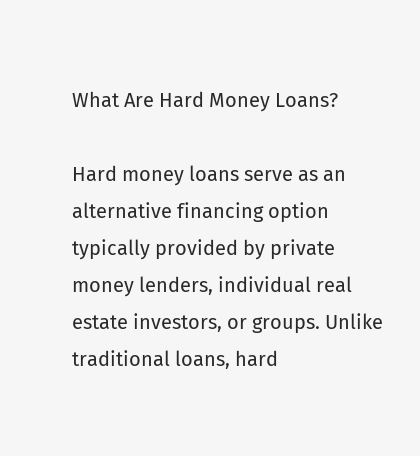What Are Hard Money Loans?

Hard money loans serve as an alternative financing option typically provided by private money lenders, individual real estate investors, or groups. Unlike traditional loans, hard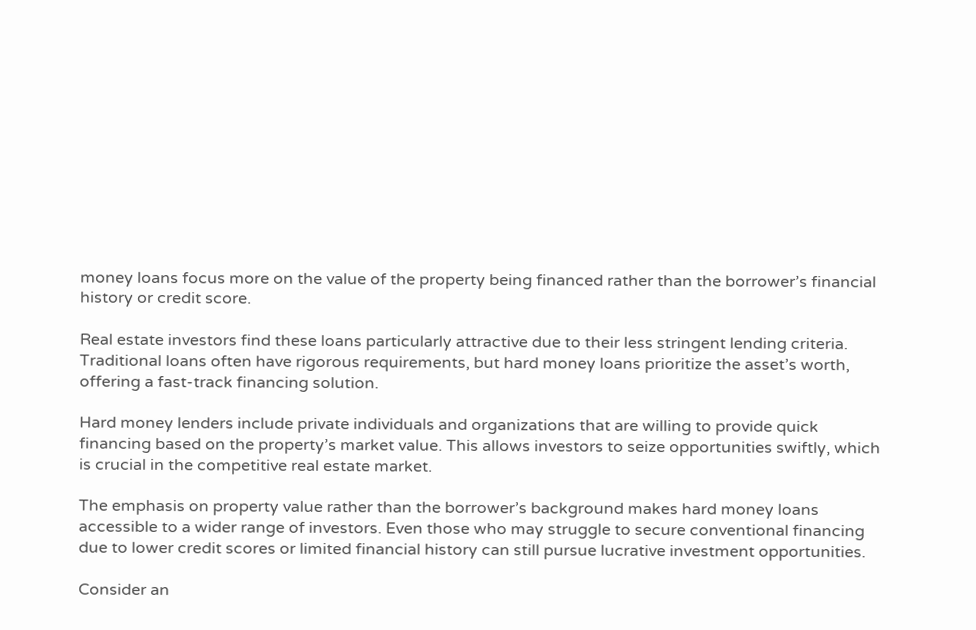money loans focus more on the value of the property being financed rather than the borrower’s financial history or credit score.

Real estate investors find these loans particularly attractive due to their less stringent lending criteria. Traditional loans often have rigorous requirements, but hard money loans prioritize the asset’s worth, offering a fast-track financing solution.

Hard money lenders include private individuals and organizations that are willing to provide quick financing based on the property’s market value. This allows investors to seize opportunities swiftly, which is crucial in the competitive real estate market.

The emphasis on property value rather than the borrower’s background makes hard money loans accessible to a wider range of investors. Even those who may struggle to secure conventional financing due to lower credit scores or limited financial history can still pursue lucrative investment opportunities.

Consider an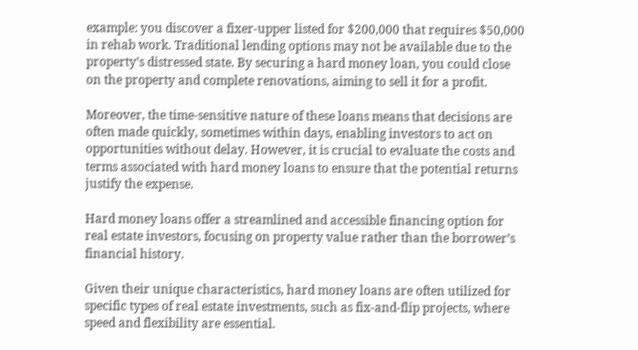example: you discover a fixer-upper listed for $200,000 that requires $50,000 in rehab work. Traditional lending options may not be available due to the property’s distressed state. By securing a hard money loan, you could close on the property and complete renovations, aiming to sell it for a profit.

Moreover, the time-sensitive nature of these loans means that decisions are often made quickly, sometimes within days, enabling investors to act on opportunities without delay. However, it is crucial to evaluate the costs and terms associated with hard money loans to ensure that the potential returns justify the expense.

Hard money loans offer a streamlined and accessible financing option for real estate investors, focusing on property value rather than the borrower’s financial history.

Given their unique characteristics, hard money loans are often utilized for specific types of real estate investments, such as fix-and-flip projects, where speed and flexibility are essential.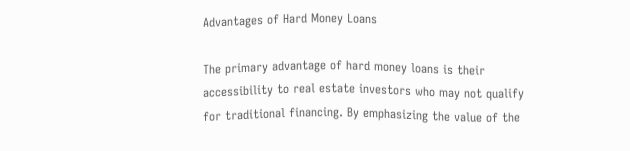Advantages of Hard Money Loans

The primary advantage of hard money loans is their accessibility to real estate investors who may not qualify for traditional financing. By emphasizing the value of the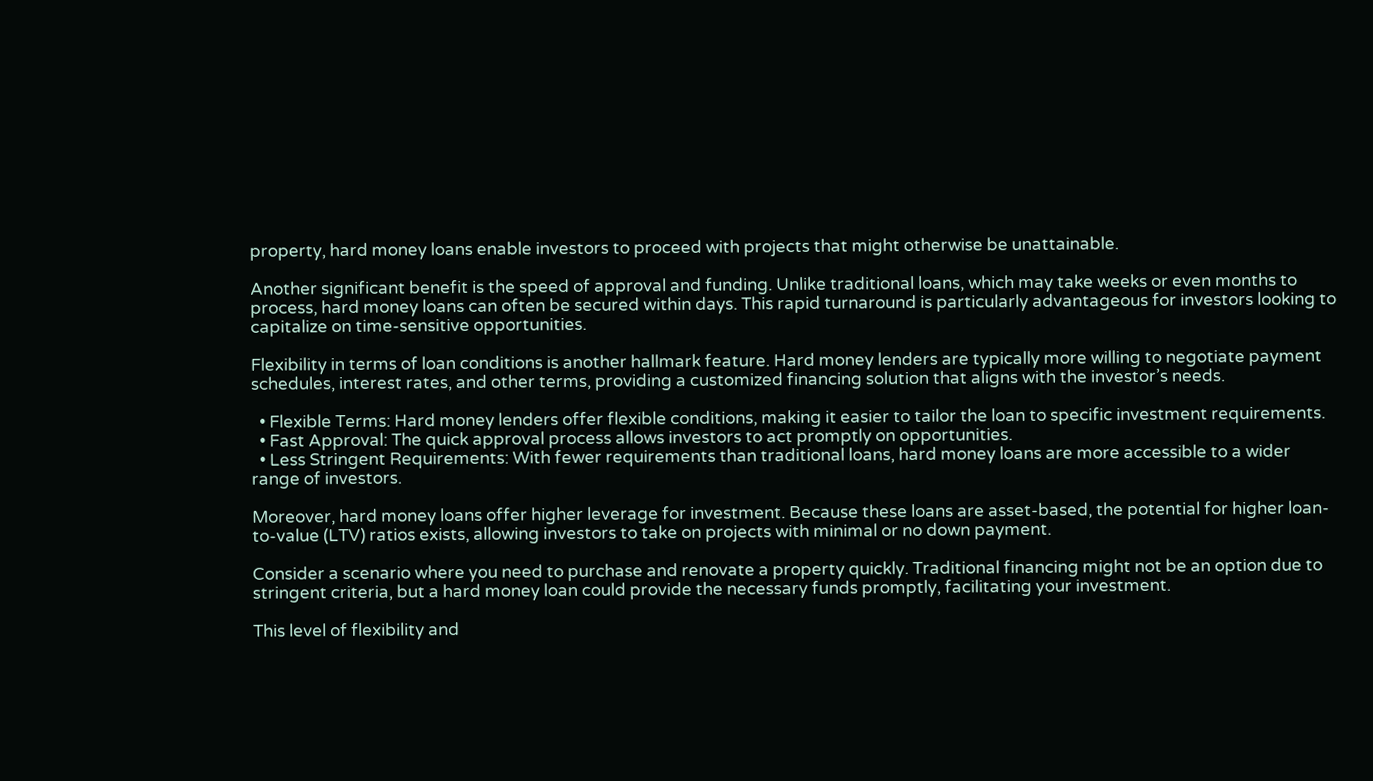property, hard money loans enable investors to proceed with projects that might otherwise be unattainable.

Another significant benefit is the speed of approval and funding. Unlike traditional loans, which may take weeks or even months to process, hard money loans can often be secured within days. This rapid turnaround is particularly advantageous for investors looking to capitalize on time-sensitive opportunities.

Flexibility in terms of loan conditions is another hallmark feature. Hard money lenders are typically more willing to negotiate payment schedules, interest rates, and other terms, providing a customized financing solution that aligns with the investor’s needs.

  • Flexible Terms: Hard money lenders offer flexible conditions, making it easier to tailor the loan to specific investment requirements.
  • Fast Approval: The quick approval process allows investors to act promptly on opportunities.
  • Less Stringent Requirements: With fewer requirements than traditional loans, hard money loans are more accessible to a wider range of investors.

Moreover, hard money loans offer higher leverage for investment. Because these loans are asset-based, the potential for higher loan-to-value (LTV) ratios exists, allowing investors to take on projects with minimal or no down payment.

Consider a scenario where you need to purchase and renovate a property quickly. Traditional financing might not be an option due to stringent criteria, but a hard money loan could provide the necessary funds promptly, facilitating your investment.

This level of flexibility and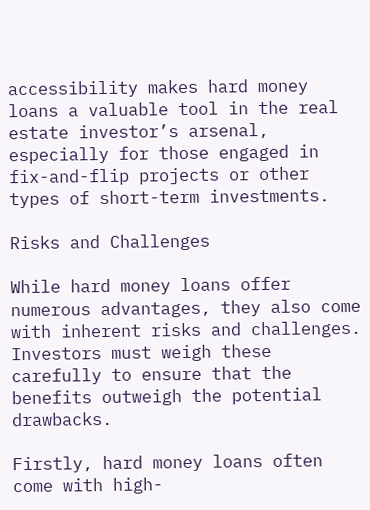accessibility makes hard money loans a valuable tool in the real estate investor’s arsenal, especially for those engaged in fix-and-flip projects or other types of short-term investments.

Risks and Challenges

While hard money loans offer numerous advantages, they also come with inherent risks and challenges. Investors must weigh these carefully to ensure that the benefits outweigh the potential drawbacks.

Firstly, hard money loans often come with high-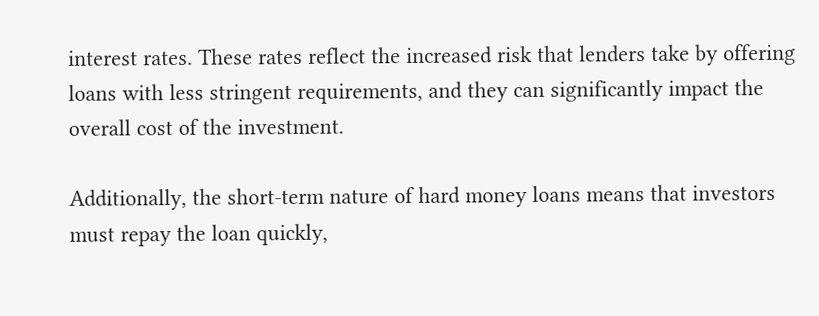interest rates. These rates reflect the increased risk that lenders take by offering loans with less stringent requirements, and they can significantly impact the overall cost of the investment.

Additionally, the short-term nature of hard money loans means that investors must repay the loan quickly,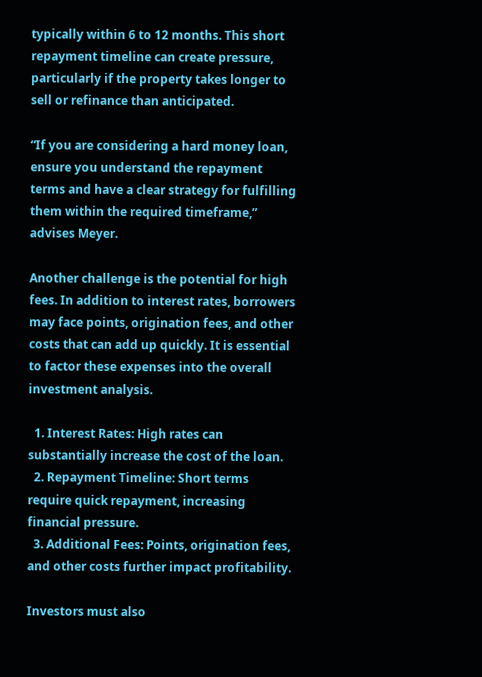typically within 6 to 12 months. This short repayment timeline can create pressure, particularly if the property takes longer to sell or refinance than anticipated.

“If you are considering a hard money loan, ensure you understand the repayment terms and have a clear strategy for fulfilling them within the required timeframe,” advises Meyer.

Another challenge is the potential for high fees. In addition to interest rates, borrowers may face points, origination fees, and other costs that can add up quickly. It is essential to factor these expenses into the overall investment analysis.

  1. Interest Rates: High rates can substantially increase the cost of the loan.
  2. Repayment Timeline: Short terms require quick repayment, increasing financial pressure.
  3. Additional Fees: Points, origination fees, and other costs further impact profitability.

Investors must also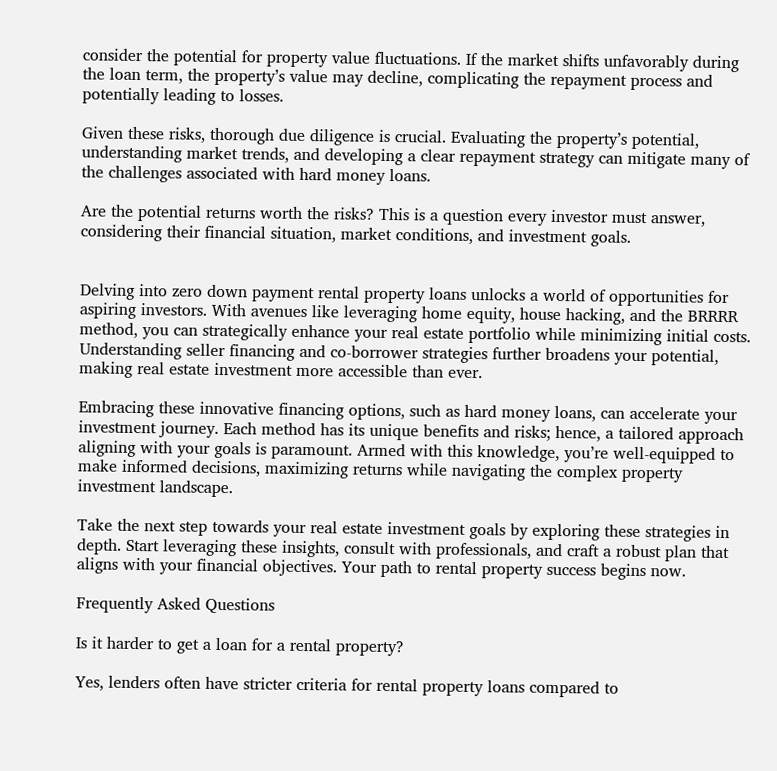consider the potential for property value fluctuations. If the market shifts unfavorably during the loan term, the property’s value may decline, complicating the repayment process and potentially leading to losses.

Given these risks, thorough due diligence is crucial. Evaluating the property’s potential, understanding market trends, and developing a clear repayment strategy can mitigate many of the challenges associated with hard money loans.

Are the potential returns worth the risks? This is a question every investor must answer, considering their financial situation, market conditions, and investment goals.


Delving into zero down payment rental property loans unlocks a world of opportunities for aspiring investors. With avenues like leveraging home equity, house hacking, and the BRRRR method, you can strategically enhance your real estate portfolio while minimizing initial costs. Understanding seller financing and co-borrower strategies further broadens your potential, making real estate investment more accessible than ever.

Embracing these innovative financing options, such as hard money loans, can accelerate your investment journey. Each method has its unique benefits and risks; hence, a tailored approach aligning with your goals is paramount. Armed with this knowledge, you’re well-equipped to make informed decisions, maximizing returns while navigating the complex property investment landscape.

Take the next step towards your real estate investment goals by exploring these strategies in depth. Start leveraging these insights, consult with professionals, and craft a robust plan that aligns with your financial objectives. Your path to rental property success begins now.

Frequently Asked Questions

Is it harder to get a loan for a rental property?

Yes, lenders often have stricter criteria for rental property loans compared to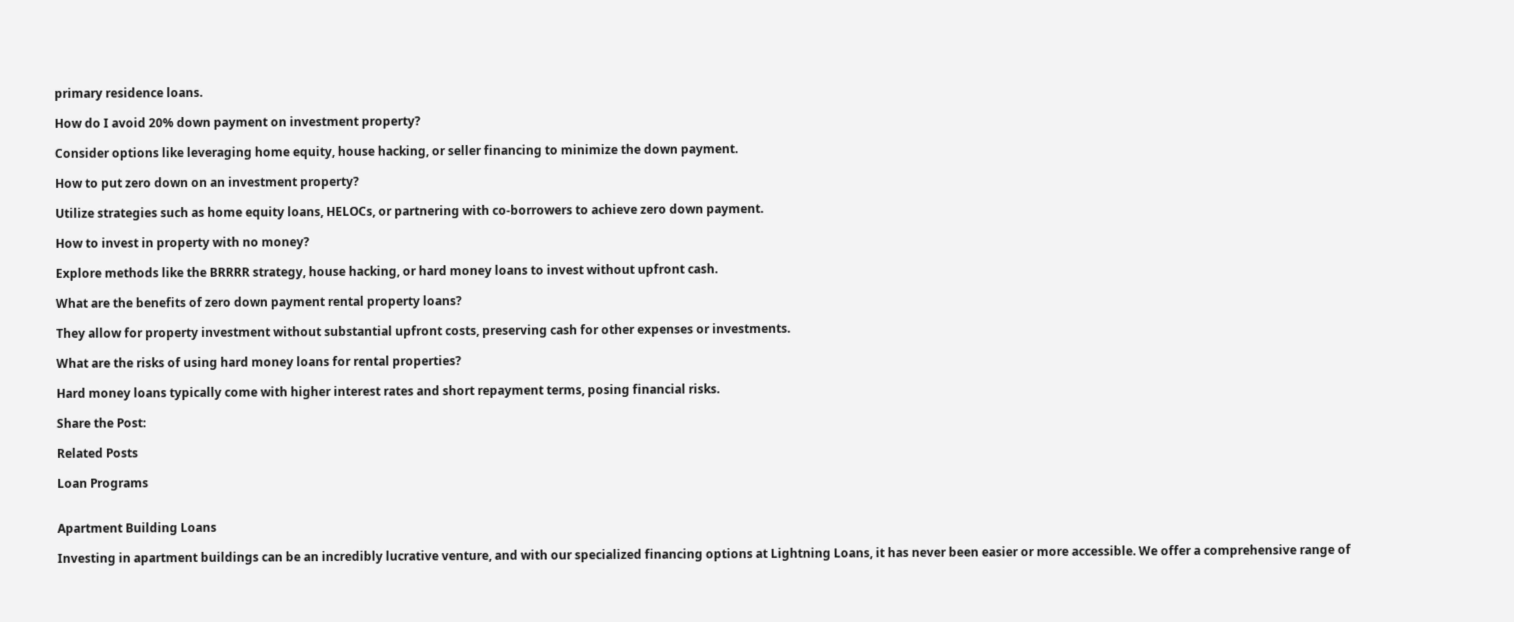primary residence loans.

How do I avoid 20% down payment on investment property?

Consider options like leveraging home equity, house hacking, or seller financing to minimize the down payment.

How to put zero down on an investment property?

Utilize strategies such as home equity loans, HELOCs, or partnering with co-borrowers to achieve zero down payment.

How to invest in property with no money?

Explore methods like the BRRRR strategy, house hacking, or hard money loans to invest without upfront cash.

What are the benefits of zero down payment rental property loans?

They allow for property investment without substantial upfront costs, preserving cash for other expenses or investments.

What are the risks of using hard money loans for rental properties?

Hard money loans typically come with higher interest rates and short repayment terms, posing financial risks.

Share the Post:

Related Posts

Loan Programs


Apartment Building Loans

Investing in apartment buildings can be an incredibly lucrative venture, and with our specialized financing options at Lightning Loans, it has never been easier or more accessible. We offer a comprehensive range of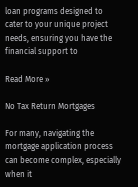loan programs designed to cater to your unique project needs, ensuring you have the financial support to

Read More »

No Tax Return Mortgages

For many, navigating the mortgage application process can become complex, especially when it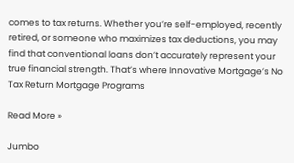comes to tax returns. Whether you’re self-employed, recently retired, or someone who maximizes tax deductions, you may find that conventional loans don’t accurately represent your true financial strength. That’s where Innovative Mortgage’s No Tax Return Mortgage Programs

Read More »

Jumbo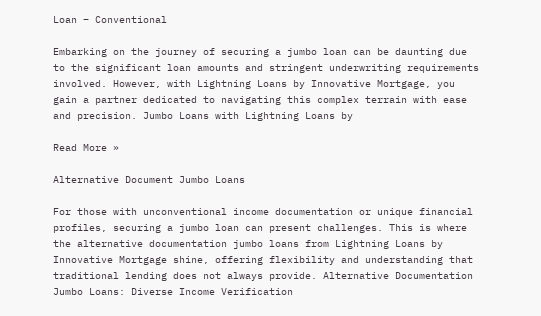Loan – Conventional

Embarking on the journey of securing a jumbo loan can be daunting due to the significant loan amounts and stringent underwriting requirements involved. However, with Lightning Loans by Innovative Mortgage, you gain a partner dedicated to navigating this complex terrain with ease and precision. Jumbo Loans with Lightning Loans by

Read More »

Alternative Document Jumbo Loans

For those with unconventional income documentation or unique financial profiles, securing a jumbo loan can present challenges. This is where the alternative documentation jumbo loans from Lightning Loans by Innovative Mortgage shine, offering flexibility and understanding that traditional lending does not always provide. Alternative Documentation Jumbo Loans: Diverse Income Verification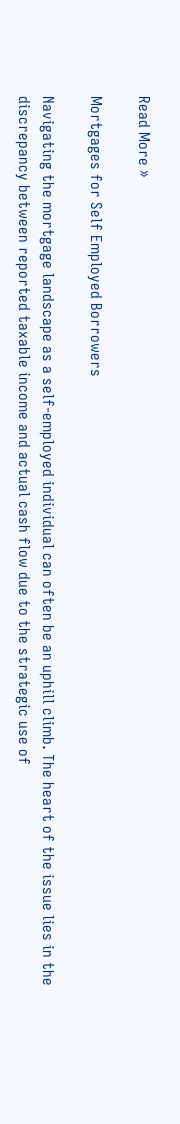Read More »

Mortgages for Self Employed Borrowers

Navigating the mortgage landscape as a self-employed individual can often be an uphill climb. The heart of the issue lies in the discrepancy between reported taxable income and actual cash flow due to the strategic use of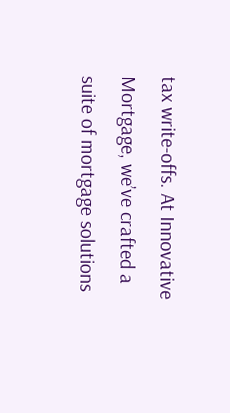tax write-offs. At Innovative Mortgage, we’ve crafted a suite of mortgage solutions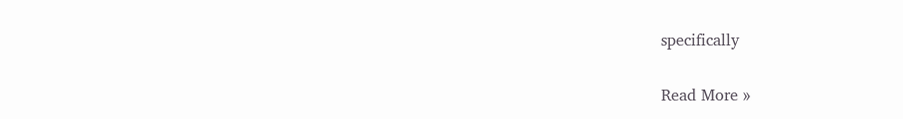specifically

Read More »